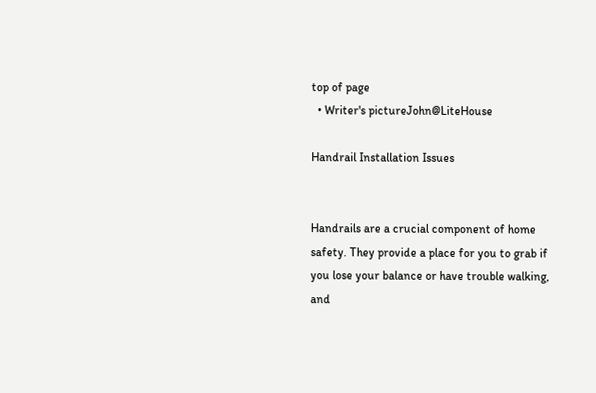top of page
  • Writer's pictureJohn@LiteHouse

Handrail Installation Issues


Handrails are a crucial component of home safety. They provide a place for you to grab if you lose your balance or have trouble walking, and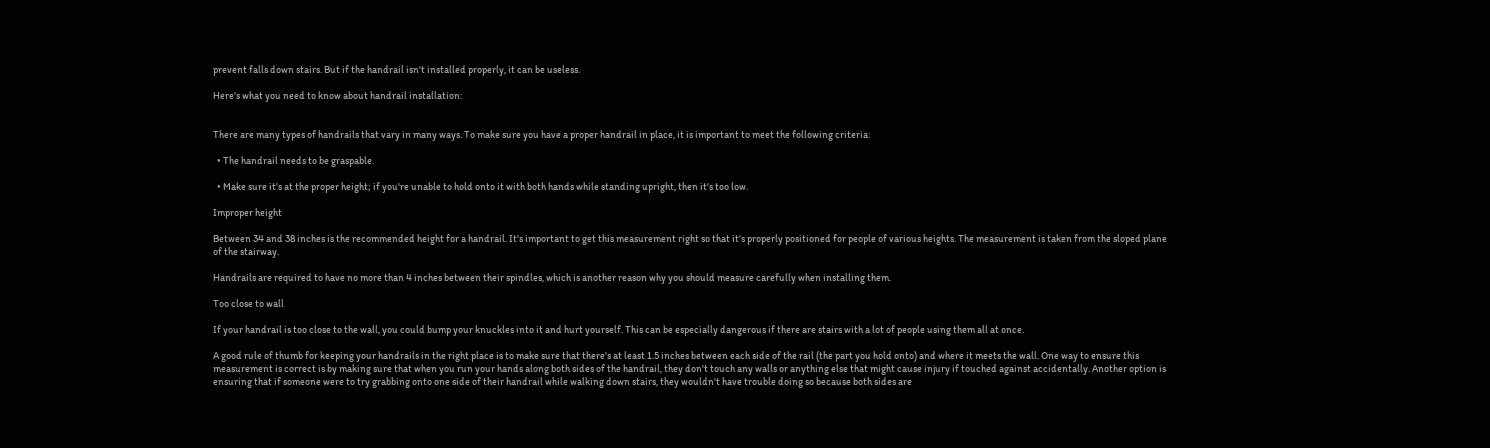prevent falls down stairs. But if the handrail isn't installed properly, it can be useless.

Here's what you need to know about handrail installation:


There are many types of handrails that vary in many ways. To make sure you have a proper handrail in place, it is important to meet the following criteria:

  • The handrail needs to be graspable.

  • Make sure it's at the proper height; if you're unable to hold onto it with both hands while standing upright, then it's too low.

Improper height

Between 34 and 38 inches is the recommended height for a handrail. It's important to get this measurement right so that it's properly positioned for people of various heights. The measurement is taken from the sloped plane of the stairway.

Handrails are required to have no more than 4 inches between their spindles, which is another reason why you should measure carefully when installing them.

Too close to wall

If your handrail is too close to the wall, you could bump your knuckles into it and hurt yourself. This can be especially dangerous if there are stairs with a lot of people using them all at once.

A good rule of thumb for keeping your handrails in the right place is to make sure that there's at least 1.5 inches between each side of the rail (the part you hold onto) and where it meets the wall. One way to ensure this measurement is correct is by making sure that when you run your hands along both sides of the handrail, they don't touch any walls or anything else that might cause injury if touched against accidentally. Another option is ensuring that if someone were to try grabbing onto one side of their handrail while walking down stairs, they wouldn't have trouble doing so because both sides are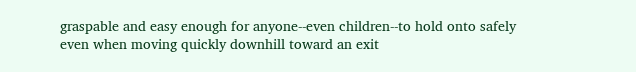graspable and easy enough for anyone--even children--to hold onto safely even when moving quickly downhill toward an exit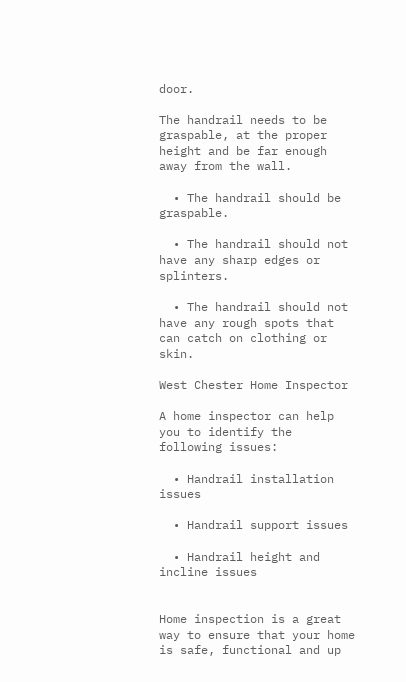door.

The handrail needs to be graspable, at the proper height and be far enough away from the wall.

  • The handrail should be graspable.

  • The handrail should not have any sharp edges or splinters.

  • The handrail should not have any rough spots that can catch on clothing or skin.

West Chester Home Inspector

A home inspector can help you to identify the following issues:

  • Handrail installation issues

  • Handrail support issues

  • Handrail height and incline issues


Home inspection is a great way to ensure that your home is safe, functional and up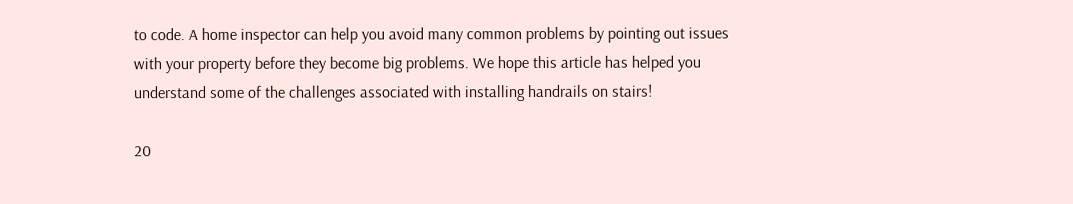to code. A home inspector can help you avoid many common problems by pointing out issues with your property before they become big problems. We hope this article has helped you understand some of the challenges associated with installing handrails on stairs!

20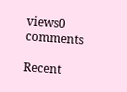views0 comments

Recent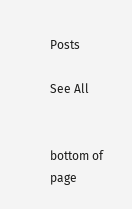Posts

See All


bottom of page